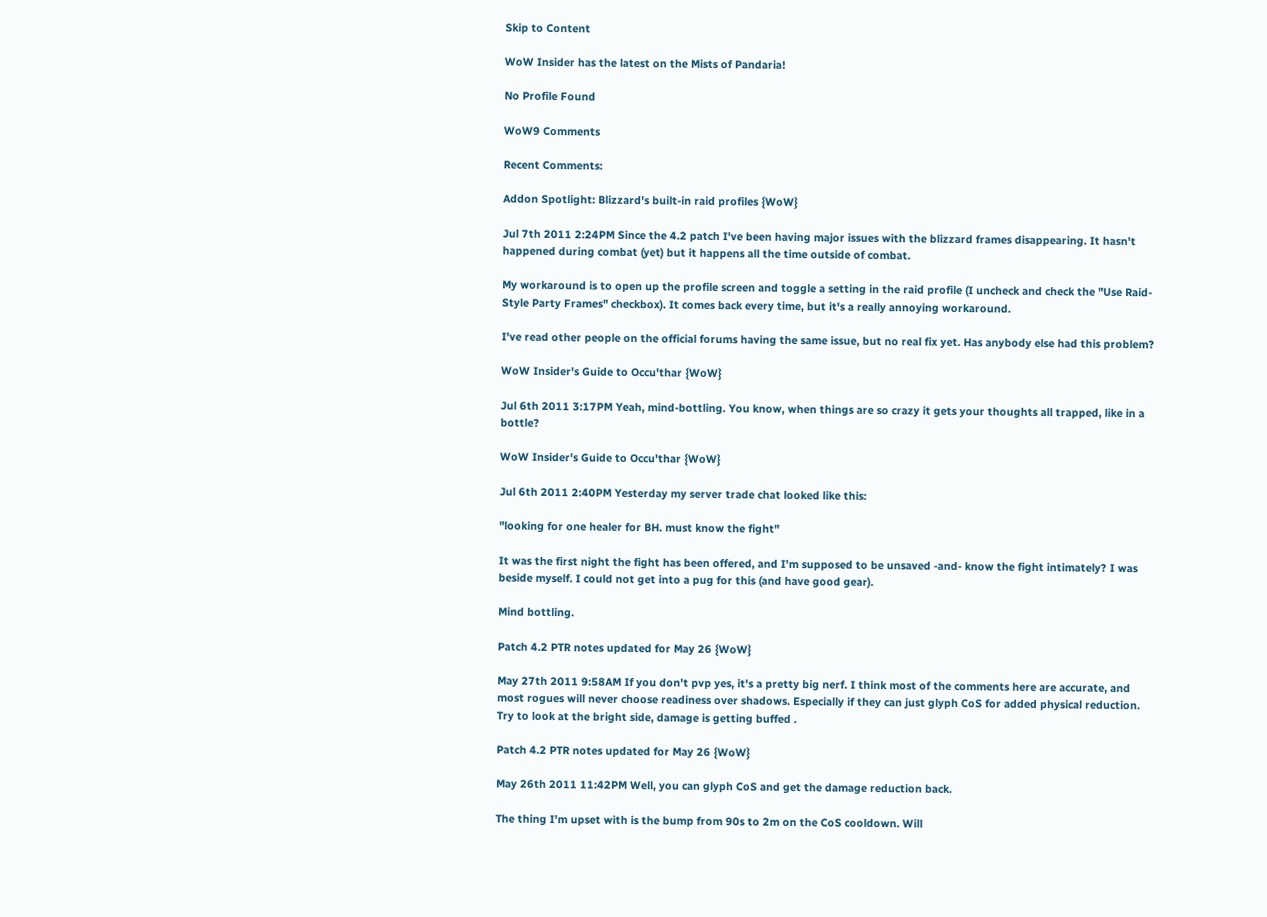Skip to Content

WoW Insider has the latest on the Mists of Pandaria!

No Profile Found

WoW9 Comments

Recent Comments:

Addon Spotlight: Blizzard's built-in raid profiles {WoW}

Jul 7th 2011 2:24PM Since the 4.2 patch I've been having major issues with the blizzard frames disappearing. It hasn't happened during combat (yet) but it happens all the time outside of combat.

My workaround is to open up the profile screen and toggle a setting in the raid profile (I uncheck and check the "Use Raid-Style Party Frames" checkbox). It comes back every time, but it's a really annoying workaround.

I've read other people on the official forums having the same issue, but no real fix yet. Has anybody else had this problem?

WoW Insider's Guide to Occu'thar {WoW}

Jul 6th 2011 3:17PM Yeah, mind-bottling. You know, when things are so crazy it gets your thoughts all trapped, like in a bottle?

WoW Insider's Guide to Occu'thar {WoW}

Jul 6th 2011 2:40PM Yesterday my server trade chat looked like this:

"looking for one healer for BH. must know the fight"

It was the first night the fight has been offered, and I'm supposed to be unsaved -and- know the fight intimately? I was beside myself. I could not get into a pug for this (and have good gear).

Mind bottling.

Patch 4.2 PTR notes updated for May 26 {WoW}

May 27th 2011 9:58AM If you don't pvp yes, it's a pretty big nerf. I think most of the comments here are accurate, and most rogues will never choose readiness over shadows. Especially if they can just glyph CoS for added physical reduction. Try to look at the bright side, damage is getting buffed .

Patch 4.2 PTR notes updated for May 26 {WoW}

May 26th 2011 11:42PM Well, you can glyph CoS and get the damage reduction back.

The thing I'm upset with is the bump from 90s to 2m on the CoS cooldown. Will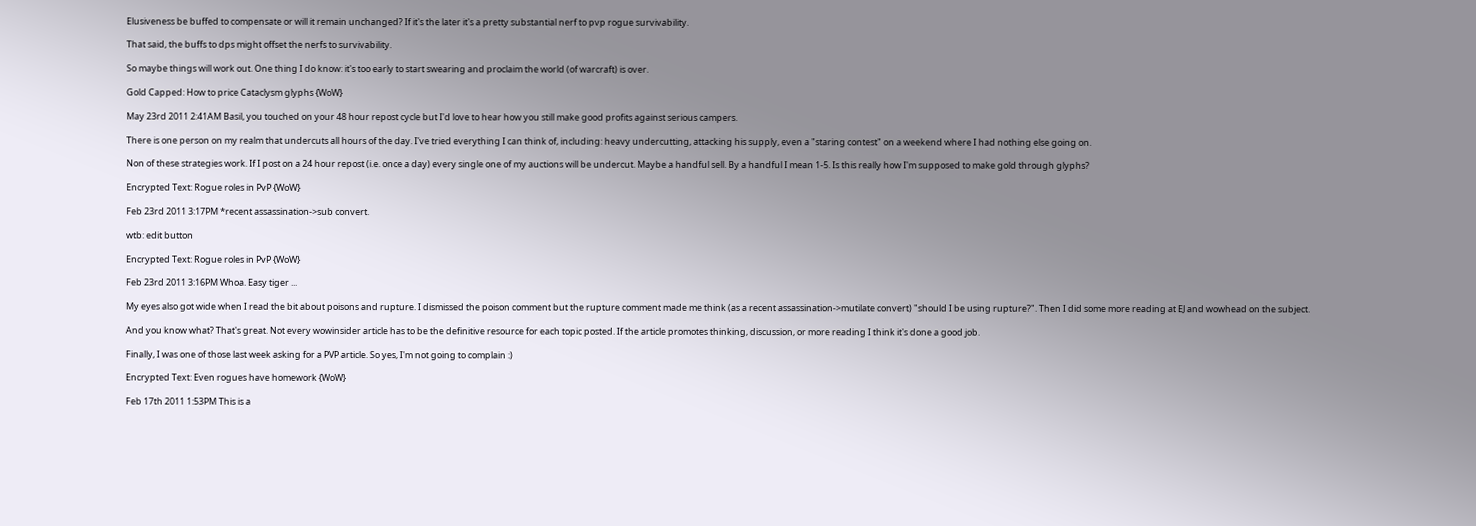Elusiveness be buffed to compensate or will it remain unchanged? If it's the later it's a pretty substantial nerf to pvp rogue survivability.

That said, the buffs to dps might offset the nerfs to survivability.

So maybe things will work out. One thing I do know: it's too early to start swearing and proclaim the world (of warcraft) is over.

Gold Capped: How to price Cataclysm glyphs {WoW}

May 23rd 2011 2:41AM Basil, you touched on your 48 hour repost cycle but I'd love to hear how you still make good profits against serious campers.

There is one person on my realm that undercuts all hours of the day. I've tried everything I can think of, including: heavy undercutting, attacking his supply, even a "staring contest" on a weekend where I had nothing else going on.

Non of these strategies work. If I post on a 24 hour repost (i.e. once a day) every single one of my auctions will be undercut. Maybe a handful sell. By a handful I mean 1-5. Is this really how I'm supposed to make gold through glyphs?

Encrypted Text: Rogue roles in PvP {WoW}

Feb 23rd 2011 3:17PM *recent assassination->sub convert.

wtb: edit button

Encrypted Text: Rogue roles in PvP {WoW}

Feb 23rd 2011 3:16PM Whoa. Easy tiger ...

My eyes also got wide when I read the bit about poisons and rupture. I dismissed the poison comment but the rupture comment made me think (as a recent assassination->mutilate convert) "should I be using rupture?". Then I did some more reading at EJ and wowhead on the subject.

And you know what? That's great. Not every wowinsider article has to be the definitive resource for each topic posted. If the article promotes thinking, discussion, or more reading I think it's done a good job.

Finally, I was one of those last week asking for a PVP article. So yes, I'm not going to complain :)

Encrypted Text: Even rogues have homework {WoW}

Feb 17th 2011 1:53PM This is a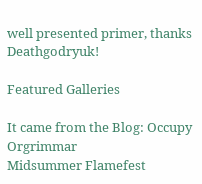well presented primer, thanks Deathgodryuk!

Featured Galleries

It came from the Blog: Occupy Orgrimmar
Midsummer Flamefest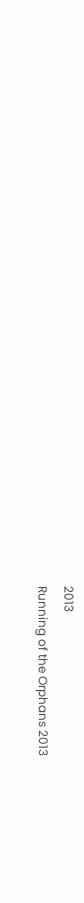2013
Running of the Orphans 2013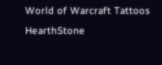World of Warcraft Tattoos
HearthStone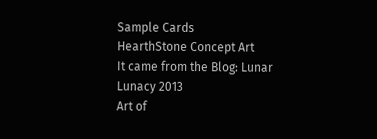Sample Cards
HearthStone Concept Art
It came from the Blog: Lunar Lunacy 2013
Art of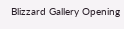Blizzard Gallery Opening